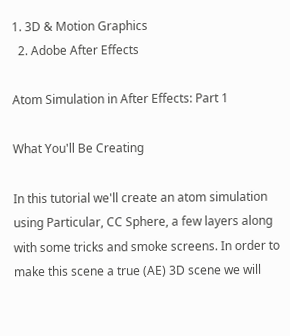1. 3D & Motion Graphics
  2. Adobe After Effects

Atom Simulation in After Effects: Part 1

What You'll Be Creating

In this tutorial we'll create an atom simulation using Particular, CC Sphere, a few layers along with some tricks and smoke screens. In order to make this scene a true (AE) 3D scene we will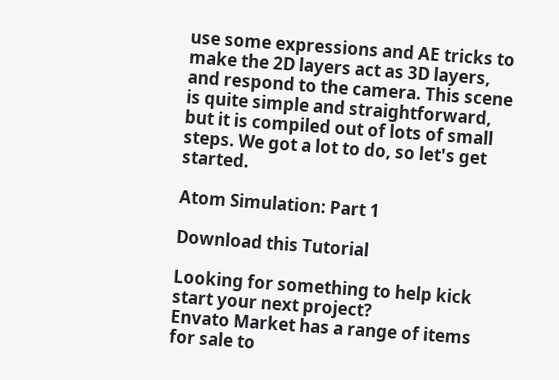use some expressions and AE tricks to make the 2D layers act as 3D layers, and respond to the camera. This scene is quite simple and straightforward, but it is compiled out of lots of small steps. We got a lot to do, so let's get started.

Atom Simulation: Part 1

Download this Tutorial

Looking for something to help kick start your next project?
Envato Market has a range of items for sale to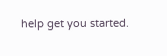help get you started.